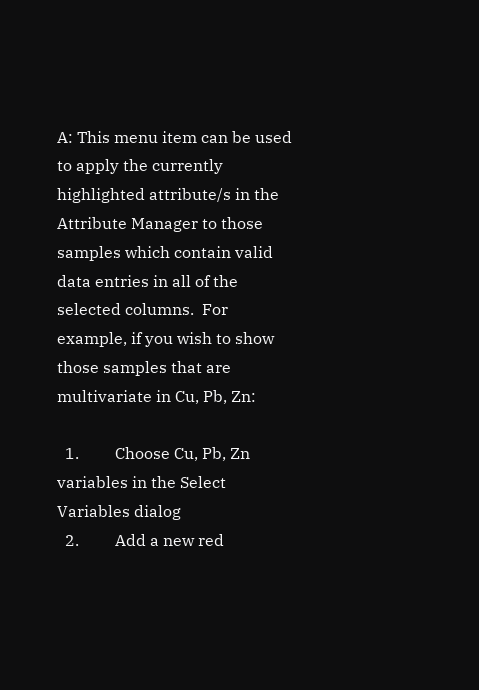A: This menu item can be used to apply the currently highlighted attribute/s in the Attribute Manager to those samples which contain valid data entries in all of the selected columns.  For example, if you wish to show those samples that are multivariate in Cu, Pb, Zn:

  1.         Choose Cu, Pb, Zn variables in the Select Variables dialog
  2.         Add a new red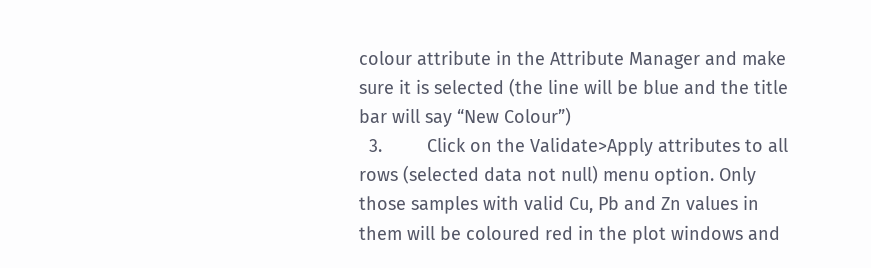colour attribute in the Attribute Manager and make sure it is selected (the line will be blue and the title bar will say “New Colour”)
  3.         Click on the Validate>Apply attributes to all rows (selected data not null) menu option. Only those samples with valid Cu, Pb and Zn values in them will be coloured red in the plot windows and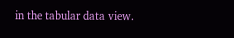in the tabular data view.